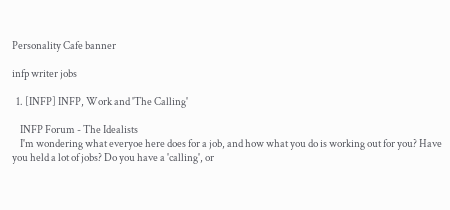Personality Cafe banner

infp writer jobs

  1. [INFP] INFP, Work and 'The Calling'

    INFP Forum - The Idealists
    I'm wondering what everyoe here does for a job, and how what you do is working out for you? Have you held a lot of jobs? Do you have a 'calling', or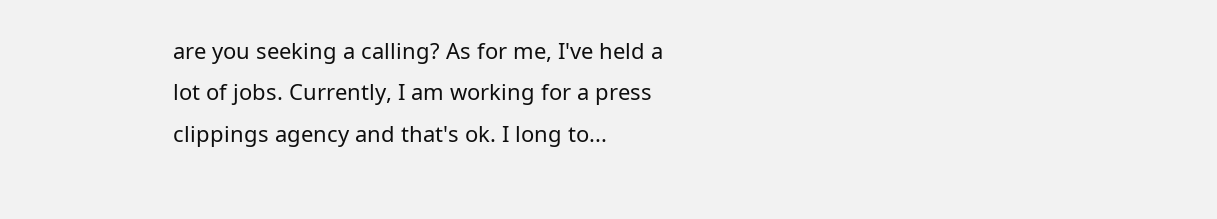are you seeking a calling? As for me, I've held a lot of jobs. Currently, I am working for a press clippings agency and that's ok. I long to...